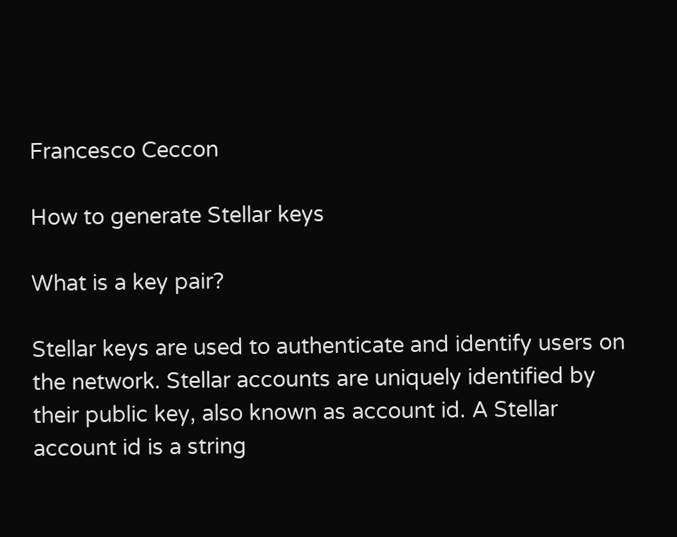Francesco Ceccon

How to generate Stellar keys

What is a key pair?

Stellar keys are used to authenticate and identify users on the network. Stellar accounts are uniquely identified by their public key, also known as account id. A Stellar account id is a string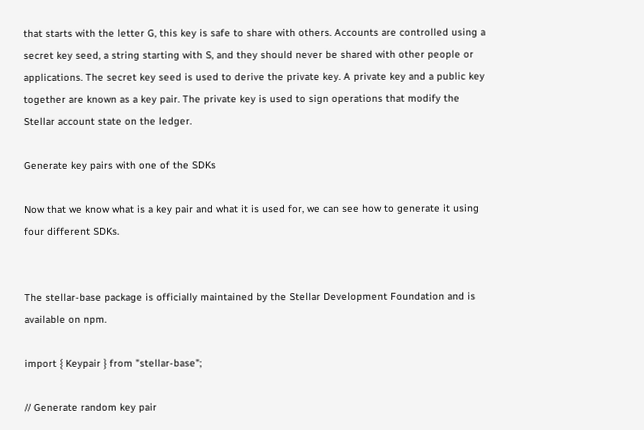that starts with the letter G, this key is safe to share with others. Accounts are controlled using a secret key seed, a string starting with S, and they should never be shared with other people or applications. The secret key seed is used to derive the private key. A private key and a public key together are known as a key pair. The private key is used to sign operations that modify the Stellar account state on the ledger.

Generate key pairs with one of the SDKs

Now that we know what is a key pair and what it is used for, we can see how to generate it using four different SDKs.


The stellar-base package is officially maintained by the Stellar Development Foundation and is available on npm.

import { Keypair } from "stellar-base";

// Generate random key pair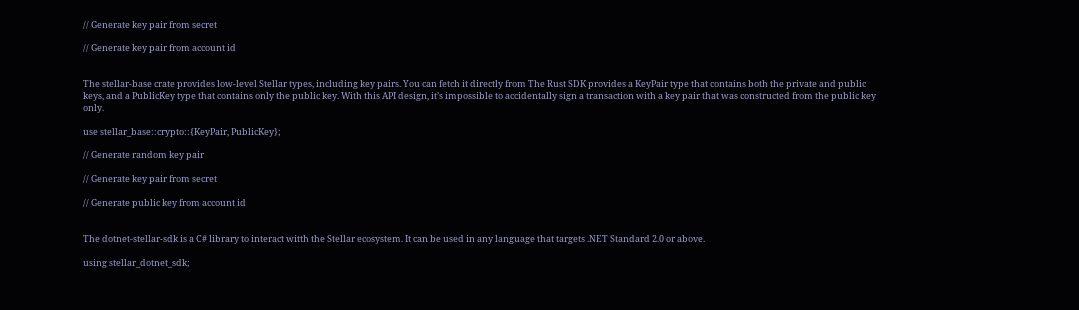// Generate key pair from secret

// Generate key pair from account id


The stellar-base crate provides low-level Stellar types, including key pairs. You can fetch it directly from The Rust SDK provides a KeyPair type that contains both the private and public keys, and a PublicKey type that contains only the public key. With this API design, it’s impossible to accidentally sign a transaction with a key pair that was constructed from the public key only.

use stellar_base::crypto::{KeyPair, PublicKey};

// Generate random key pair

// Generate key pair from secret

// Generate public key from account id


The dotnet-stellar-sdk is a C# library to interact witth the Stellar ecosystem. It can be used in any language that targets .NET Standard 2.0 or above.

using stellar_dotnet_sdk;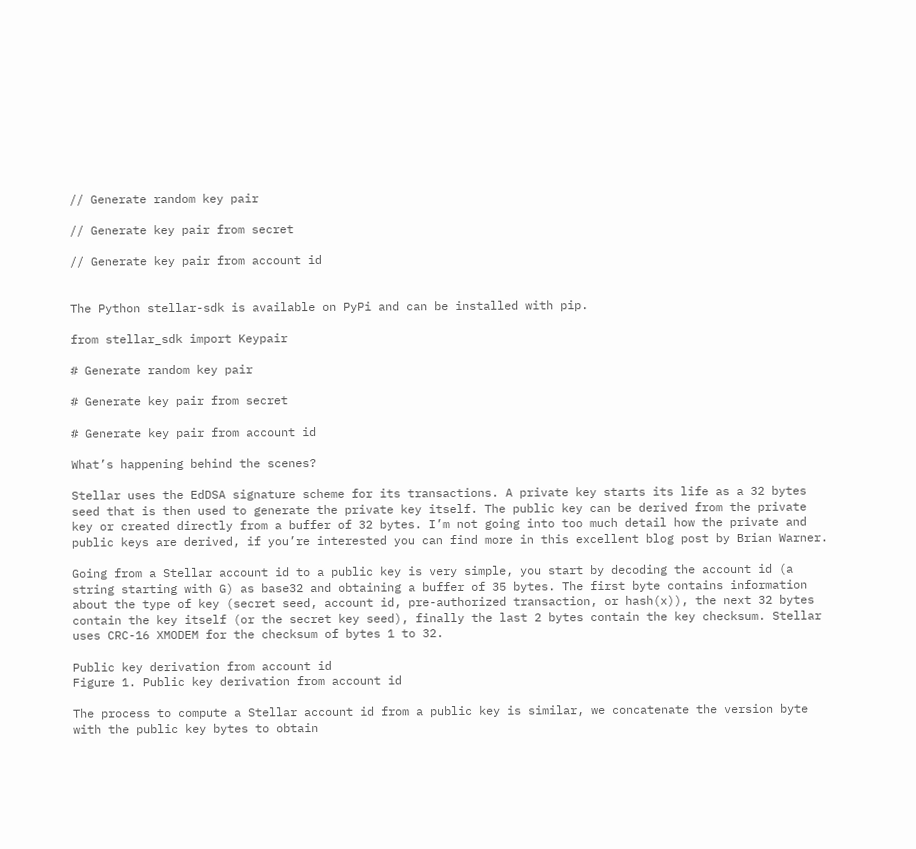// Generate random key pair

// Generate key pair from secret

// Generate key pair from account id


The Python stellar-sdk is available on PyPi and can be installed with pip.

from stellar_sdk import Keypair

# Generate random key pair

# Generate key pair from secret

# Generate key pair from account id

What’s happening behind the scenes?

Stellar uses the EdDSA signature scheme for its transactions. A private key starts its life as a 32 bytes seed that is then used to generate the private key itself. The public key can be derived from the private key or created directly from a buffer of 32 bytes. I’m not going into too much detail how the private and public keys are derived, if you’re interested you can find more in this excellent blog post by Brian Warner.

Going from a Stellar account id to a public key is very simple, you start by decoding the account id (a string starting with G) as base32 and obtaining a buffer of 35 bytes. The first byte contains information about the type of key (secret seed, account id, pre-authorized transaction, or hash(x)), the next 32 bytes contain the key itself (or the secret key seed), finally the last 2 bytes contain the key checksum. Stellar uses CRC-16 XMODEM for the checksum of bytes 1 to 32.

Public key derivation from account id
Figure 1. Public key derivation from account id

The process to compute a Stellar account id from a public key is similar, we concatenate the version byte with the public key bytes to obtain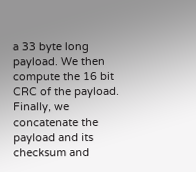a 33 byte long payload. We then compute the 16 bit CRC of the payload. Finally, we concatenate the payload and its checksum and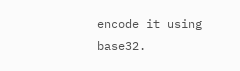encode it using base32.